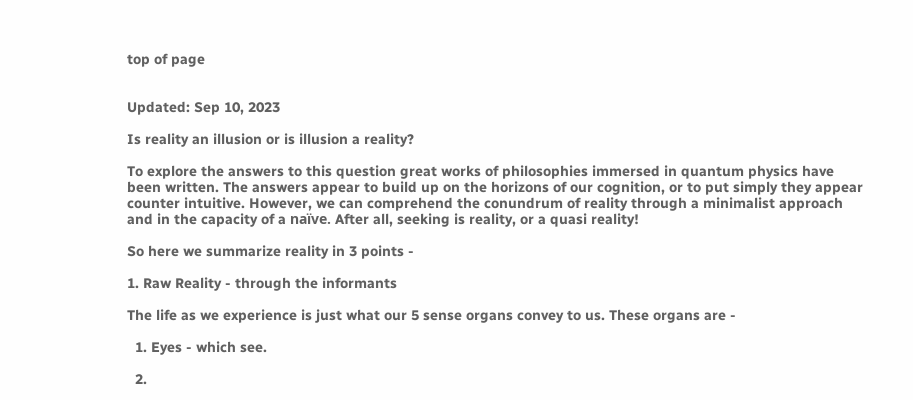top of page


Updated: Sep 10, 2023

Is reality an illusion or is illusion a reality?

To explore the answers to this question great works of philosophies immersed in quantum physics have been written. The answers appear to build up on the horizons of our cognition, or to put simply they appear counter intuitive. However, we can comprehend the conundrum of reality through a minimalist approach and in the capacity of a naïve. After all, seeking is reality, or a quasi reality!

So here we summarize reality in 3 points -

1. Raw Reality - through the informants

The life as we experience is just what our 5 sense organs convey to us. These organs are -

  1. Eyes - which see.

  2.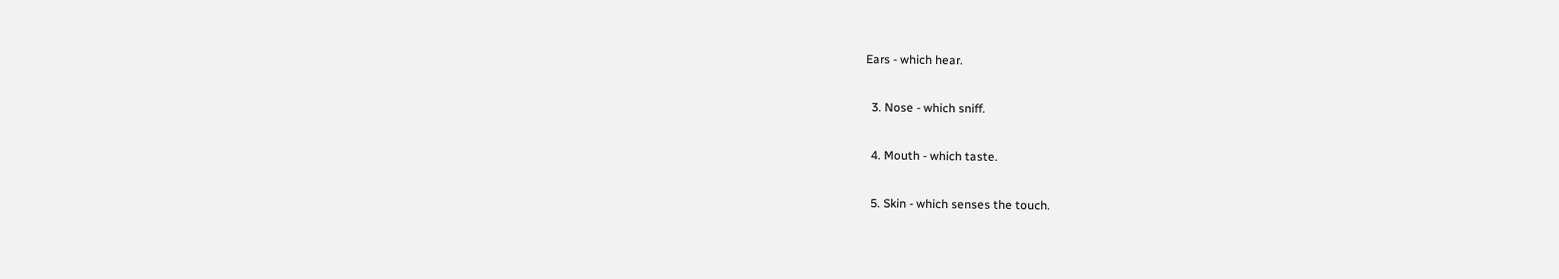Ears - which hear.

  3. Nose - which sniff.

  4. Mouth - which taste.

  5. Skin - which senses the touch.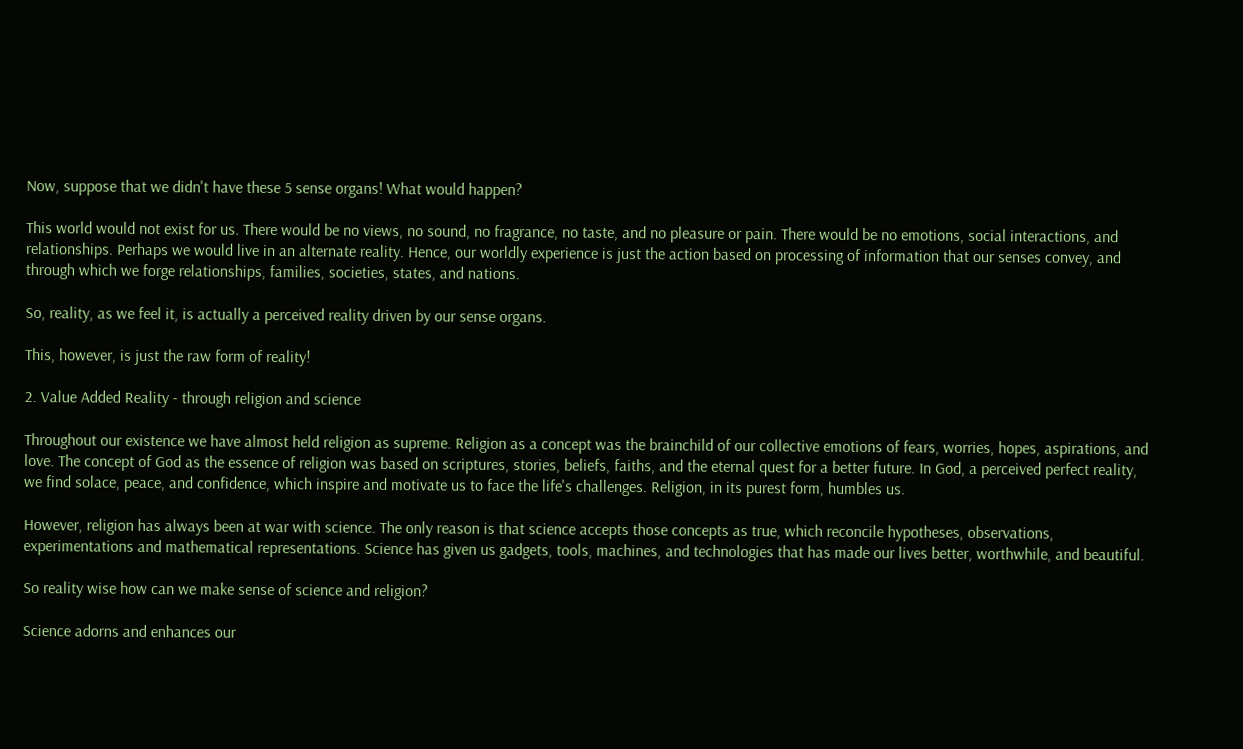Now, suppose that we didn't have these 5 sense organs! What would happen?

This world would not exist for us. There would be no views, no sound, no fragrance, no taste, and no pleasure or pain. There would be no emotions, social interactions, and relationships. Perhaps we would live in an alternate reality. Hence, our worldly experience is just the action based on processing of information that our senses convey, and through which we forge relationships, families, societies, states, and nations.

So, reality, as we feel it, is actually a perceived reality driven by our sense organs.

This, however, is just the raw form of reality!

2. Value Added Reality - through religion and science

Throughout our existence we have almost held religion as supreme. Religion as a concept was the brainchild of our collective emotions of fears, worries, hopes, aspirations, and love. The concept of God as the essence of religion was based on scriptures, stories, beliefs, faiths, and the eternal quest for a better future. In God, a perceived perfect reality, we find solace, peace, and confidence, which inspire and motivate us to face the life's challenges. Religion, in its purest form, humbles us.

However, religion has always been at war with science. The only reason is that science accepts those concepts as true, which reconcile hypotheses, observations, experimentations and mathematical representations. Science has given us gadgets, tools, machines, and technologies that has made our lives better, worthwhile, and beautiful.

So reality wise how can we make sense of science and religion?

Science adorns and enhances our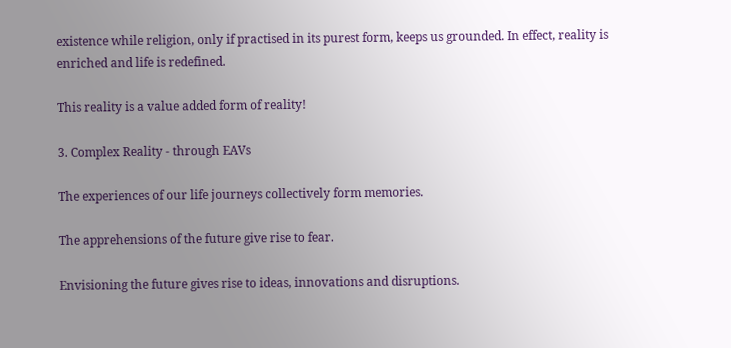existence while religion, only if practised in its purest form, keeps us grounded. In effect, reality is enriched and life is redefined.

This reality is a value added form of reality!

3. Complex Reality - through EAVs

The experiences of our life journeys collectively form memories.

The apprehensions of the future give rise to fear.

Envisioning the future gives rise to ideas, innovations and disruptions.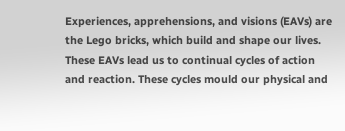Experiences, apprehensions, and visions (EAVs) are the Lego bricks, which build and shape our lives. These EAVs lead us to continual cycles of action and reaction. These cycles mould our physical and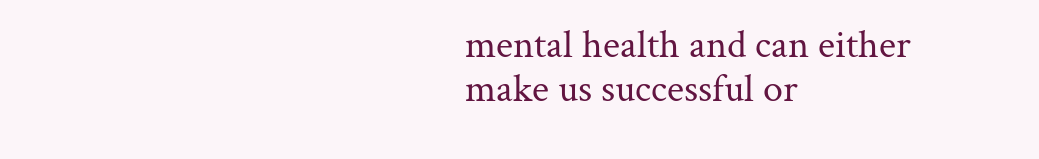mental health and can either make us successful or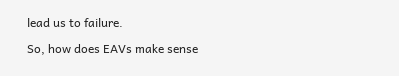lead us to failure.

So, how does EAVs make sense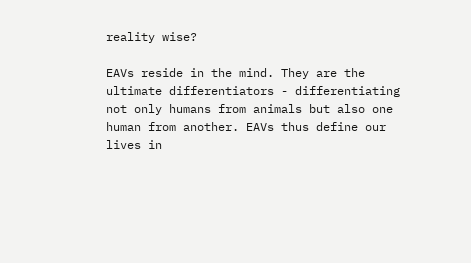reality wise?

EAVs reside in the mind. They are the ultimate differentiators - differentiating not only humans from animals but also one human from another. EAVs thus define our lives in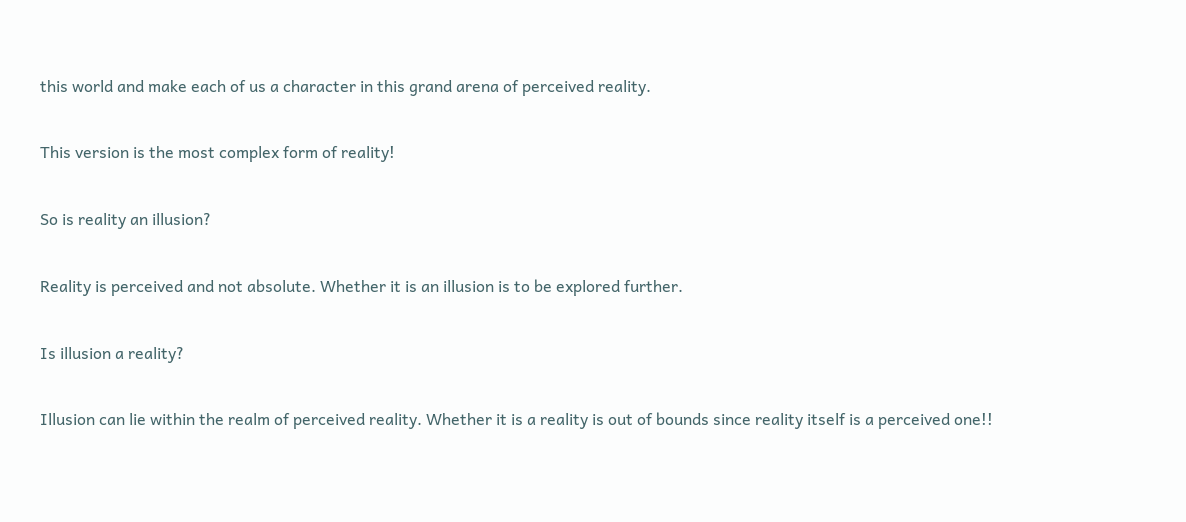this world and make each of us a character in this grand arena of perceived reality.

This version is the most complex form of reality!

So is reality an illusion?

Reality is perceived and not absolute. Whether it is an illusion is to be explored further.

Is illusion a reality?

Illusion can lie within the realm of perceived reality. Whether it is a reality is out of bounds since reality itself is a perceived one!!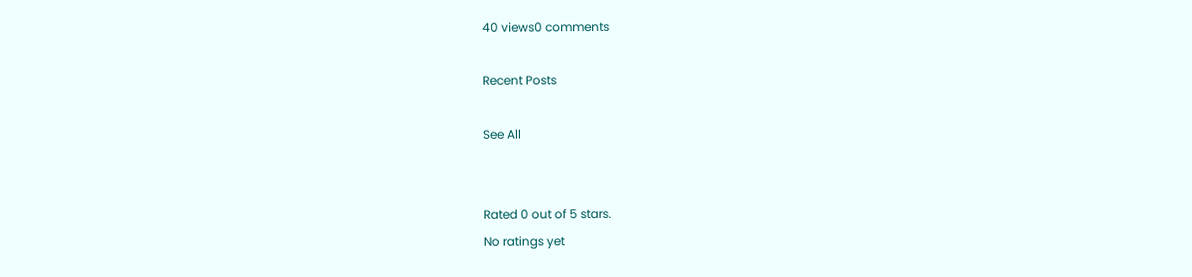40 views0 comments

Recent Posts

See All


Rated 0 out of 5 stars.
No ratings yet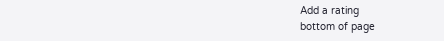Add a rating
bottom of page